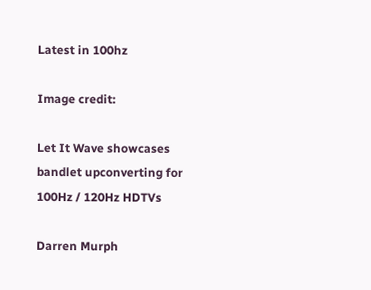Latest in 100hz

Image credit:

Let It Wave showcases bandlet upconverting for 100Hz / 120Hz HDTVs

Darren Murph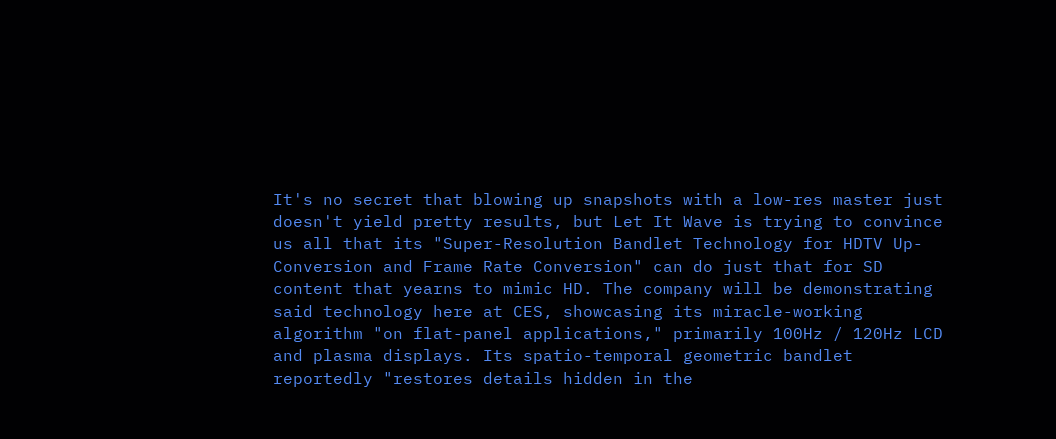It's no secret that blowing up snapshots with a low-res master just doesn't yield pretty results, but Let It Wave is trying to convince us all that its "Super-Resolution Bandlet Technology for HDTV Up-Conversion and Frame Rate Conversion" can do just that for SD content that yearns to mimic HD. The company will be demonstrating said technology here at CES, showcasing its miracle-working algorithm "on flat-panel applications," primarily 100Hz / 120Hz LCD and plasma displays. Its spatio-temporal geometric bandlet reportedly "restores details hidden in the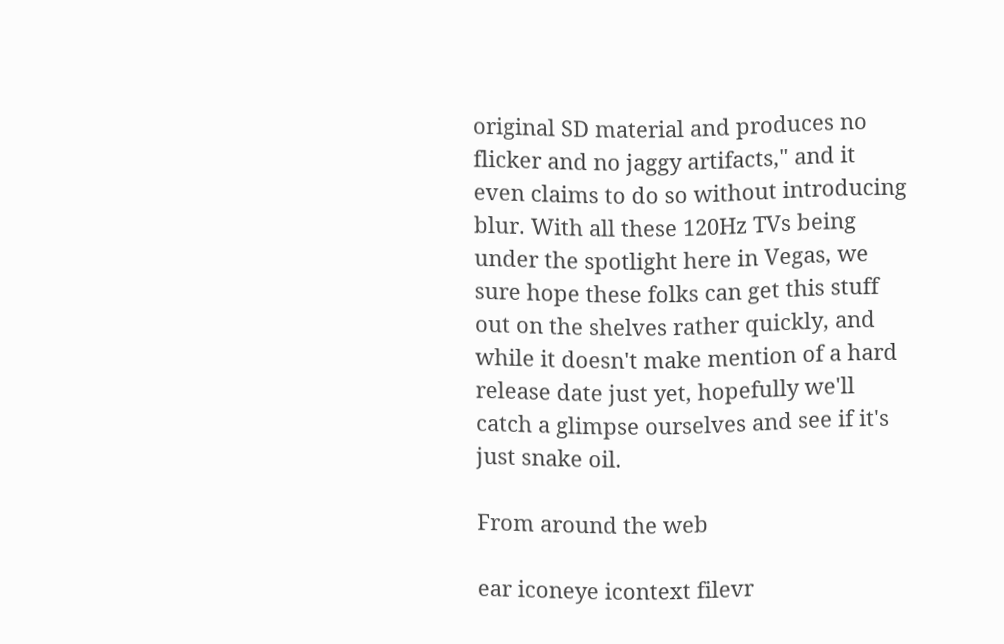original SD material and produces no flicker and no jaggy artifacts," and it even claims to do so without introducing blur. With all these 120Hz TVs being under the spotlight here in Vegas, we sure hope these folks can get this stuff out on the shelves rather quickly, and while it doesn't make mention of a hard release date just yet, hopefully we'll catch a glimpse ourselves and see if it's just snake oil.

From around the web

ear iconeye icontext filevr